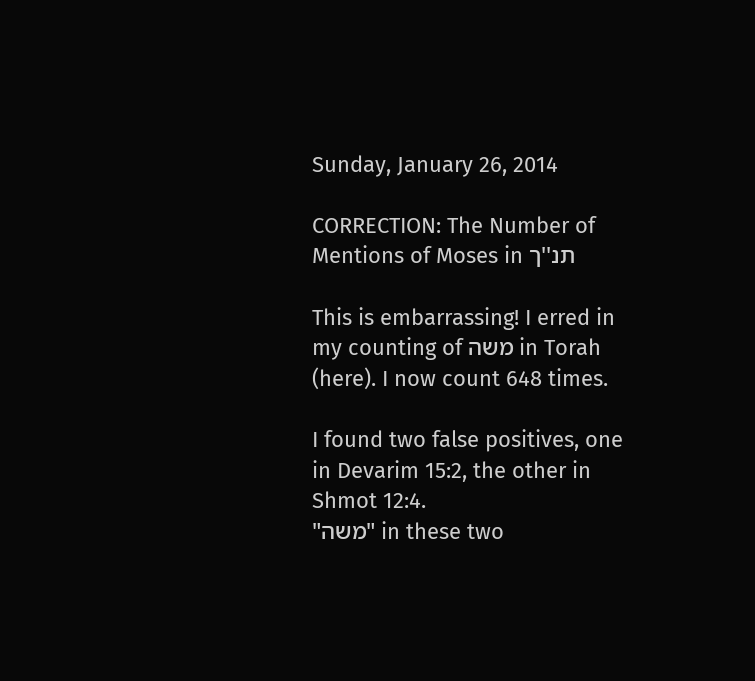Sunday, January 26, 2014

CORRECTION: The Number of Mentions of Moses in תנ''ך

This is embarrassing! I erred in my counting of משה in Torah (here). I now count 648 times.

I found two false positives, one in Devarim 15:2, the other in Shmot 12:4.
"משה" in these two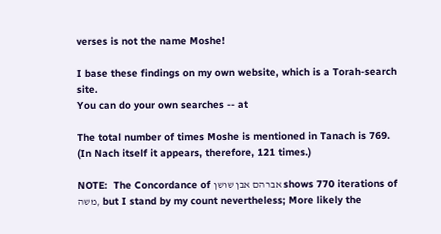verses is not the name Moshe!

I base these findings on my own website, which is a Torah-search site.
You can do your own searches -- at

The total number of times Moshe is mentioned in Tanach is 769.
(In Nach itself it appears, therefore, 121 times.)

NOTE:  The Concordance of אברהם אבן שושן shows 770 iterations of משה, but I stand by my count nevertheless; More likely the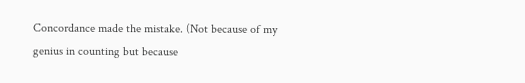Concordance made the mistake. (Not because of my genius in counting but because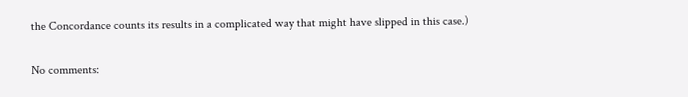the Concordance counts its results in a complicated way that might have slipped in this case.)

No comments: